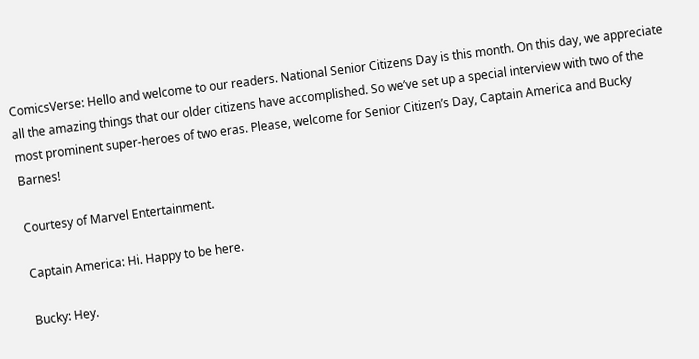ComicsVerse: Hello and welcome to our readers. National Senior Citizens Day is this month. On this day, we appreciate all the amazing things that our older citizens have accomplished. So we’ve set up a special interview with two of the most prominent super-heroes of two eras. Please, welcome for Senior Citizen’s Day, Captain America and Bucky Barnes!

Courtesy of Marvel Entertainment.

Captain America: Hi. Happy to be here.

Bucky: Hey.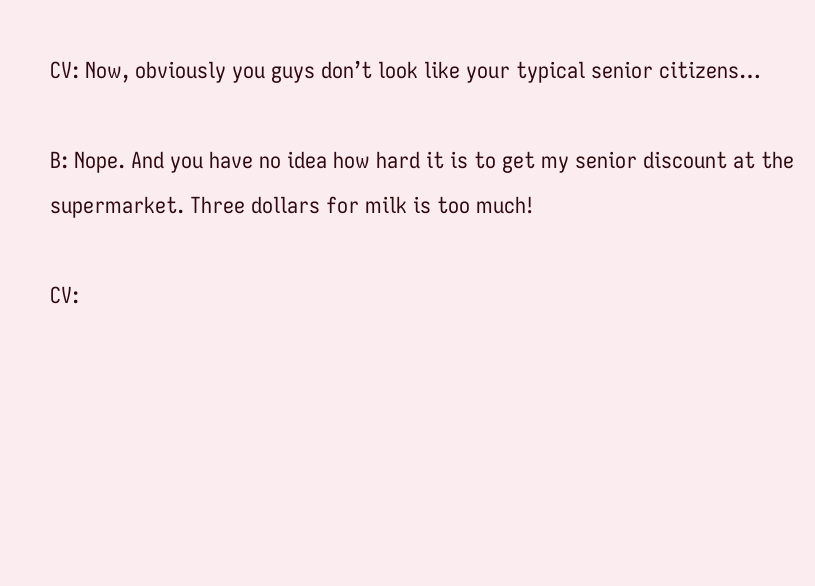CV: Now, obviously you guys don’t look like your typical senior citizens…

B: Nope. And you have no idea how hard it is to get my senior discount at the supermarket. Three dollars for milk is too much!

CV: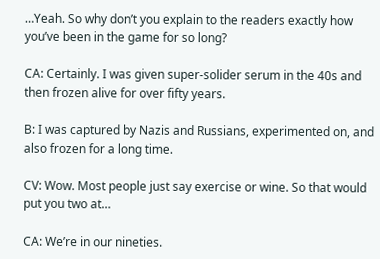…Yeah. So why don’t you explain to the readers exactly how you’ve been in the game for so long?

CA: Certainly. I was given super-solider serum in the 40s and then frozen alive for over fifty years.

B: I was captured by Nazis and Russians, experimented on, and also frozen for a long time.

CV: Wow. Most people just say exercise or wine. So that would put you two at…

CA: We’re in our nineties.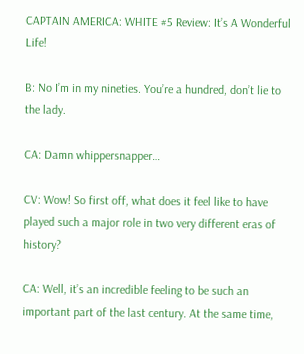CAPTAIN AMERICA: WHITE #5 Review: It’s A Wonderful Life!

B: No I’m in my nineties. You’re a hundred, don’t lie to the lady.

CA: Damn whippersnapper…

CV: Wow! So first off, what does it feel like to have played such a major role in two very different eras of history?

CA: Well, it’s an incredible feeling to be such an important part of the last century. At the same time,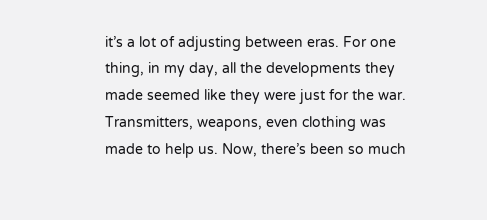it’s a lot of adjusting between eras. For one thing, in my day, all the developments they made seemed like they were just for the war. Transmitters, weapons, even clothing was made to help us. Now, there’s been so much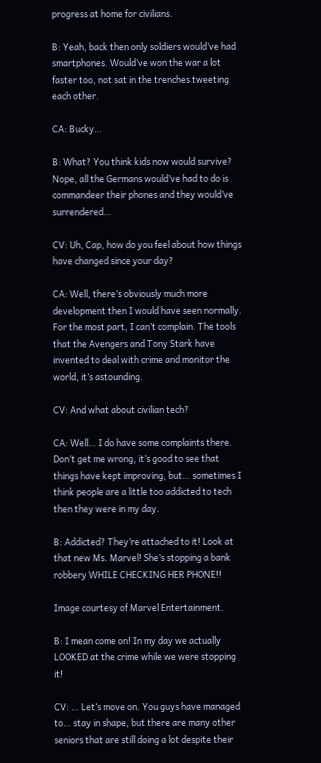progress at home for civilians.

B: Yeah, back then only soldiers would’ve had smartphones. Would’ve won the war a lot faster too, not sat in the trenches tweeting each other.

CA: Bucky…

B: What? You think kids now would survive? Nope, all the Germans would’ve had to do is commandeer their phones and they would’ve surrendered…

CV: Uh, Cap, how do you feel about how things have changed since your day?

CA: Well, there’s obviously much more development then I would have seen normally. For the most part, I can’t complain. The tools that the Avengers and Tony Stark have invented to deal with crime and monitor the world, it’s astounding.

CV: And what about civilian tech?

CA: Well… I do have some complaints there. Don’t get me wrong, it’s good to see that things have kept improving, but… sometimes I think people are a little too addicted to tech then they were in my day.

B: Addicted? They’re attached to it! Look at that new Ms. Marvel! She’s stopping a bank robbery WHILE CHECKING HER PHONE!!

Image courtesy of Marvel Entertainment.

B: I mean come on! In my day we actually LOOKED at the crime while we were stopping it!

CV: … Let’s move on. You guys have managed to… stay in shape, but there are many other seniors that are still doing a lot despite their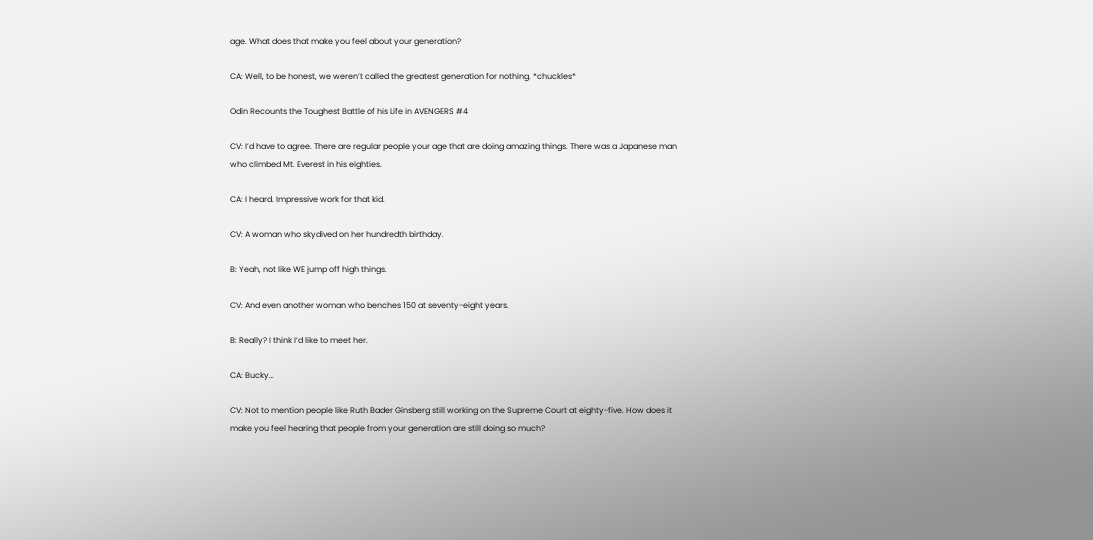age. What does that make you feel about your generation?

CA: Well, to be honest, we weren’t called the greatest generation for nothing. *chuckles*

Odin Recounts the Toughest Battle of his Life in AVENGERS #4

CV: I’d have to agree. There are regular people your age that are doing amazing things. There was a Japanese man who climbed Mt. Everest in his eighties.

CA: I heard. Impressive work for that kid.

CV: A woman who skydived on her hundredth birthday.

B: Yeah, not like WE jump off high things.

CV: And even another woman who benches 150 at seventy-eight years.

B: Really? I think I’d like to meet her.

CA: Bucky…

CV: Not to mention people like Ruth Bader Ginsberg still working on the Supreme Court at eighty-five. How does it make you feel hearing that people from your generation are still doing so much?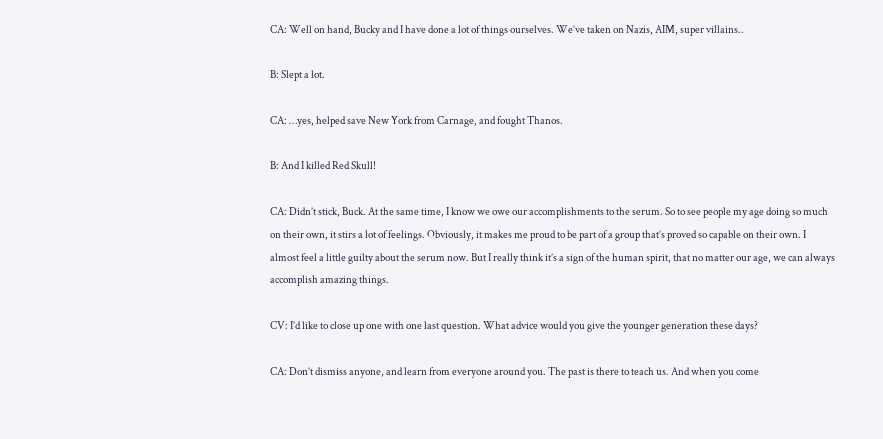CA: Well on hand, Bucky and I have done a lot of things ourselves. We’ve taken on Nazis, AIM, super villains..

B: Slept a lot.

CA: …yes, helped save New York from Carnage, and fought Thanos.

B: And I killed Red Skull!

CA: Didn’t stick, Buck. At the same time, I know we owe our accomplishments to the serum. So to see people my age doing so much on their own, it stirs a lot of feelings. Obviously, it makes me proud to be part of a group that’s proved so capable on their own. I almost feel a little guilty about the serum now. But I really think it’s a sign of the human spirit, that no matter our age, we can always accomplish amazing things.

CV: I’d like to close up one with one last question. What advice would you give the younger generation these days?

CA: Don’t dismiss anyone, and learn from everyone around you. The past is there to teach us. And when you come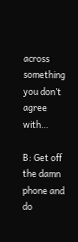across something you don’t agree with…

B: Get off the damn phone and do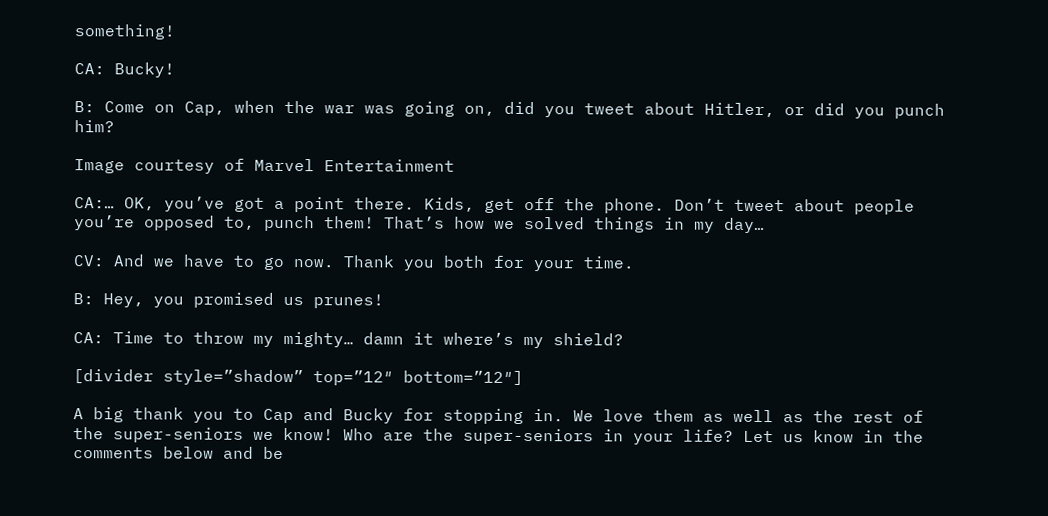something!

CA: Bucky!

B: Come on Cap, when the war was going on, did you tweet about Hitler, or did you punch him?

Image courtesy of Marvel Entertainment

CA:… OK, you’ve got a point there. Kids, get off the phone. Don’t tweet about people you’re opposed to, punch them! That’s how we solved things in my day…

CV: And we have to go now. Thank you both for your time.

B: Hey, you promised us prunes!

CA: Time to throw my mighty… damn it where’s my shield?

[divider style=”shadow” top=”12″ bottom=”12″]

A big thank you to Cap and Bucky for stopping in. We love them as well as the rest of the super-seniors we know! Who are the super-seniors in your life? Let us know in the comments below and be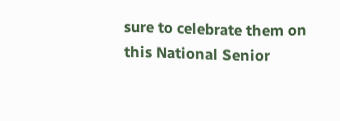sure to celebrate them on this National Senior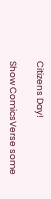Citizens Day!

Show ComicsVerse some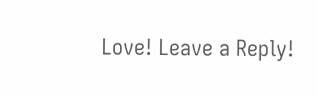Love! Leave a Reply!